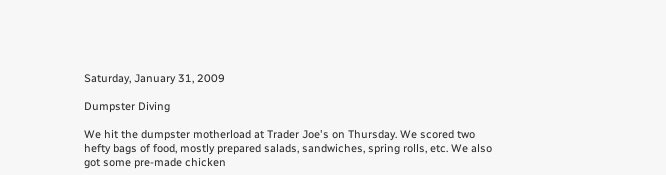Saturday, January 31, 2009

Dumpster Diving

We hit the dumpster motherload at Trader Joe's on Thursday. We scored two hefty bags of food, mostly prepared salads, sandwiches, spring rolls, etc. We also got some pre-made chicken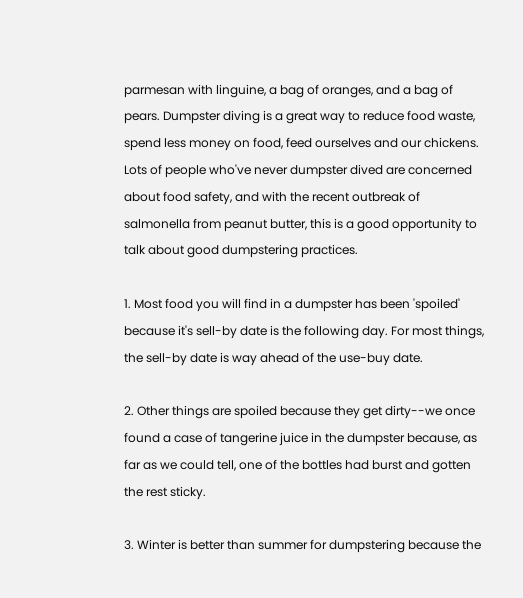parmesan with linguine, a bag of oranges, and a bag of pears. Dumpster diving is a great way to reduce food waste, spend less money on food, feed ourselves and our chickens. Lots of people who've never dumpster dived are concerned about food safety, and with the recent outbreak of salmonella from peanut butter, this is a good opportunity to talk about good dumpstering practices.

1. Most food you will find in a dumpster has been 'spoiled' because it's sell-by date is the following day. For most things, the sell-by date is way ahead of the use-buy date.

2. Other things are spoiled because they get dirty--we once found a case of tangerine juice in the dumpster because, as far as we could tell, one of the bottles had burst and gotten the rest sticky.

3. Winter is better than summer for dumpstering because the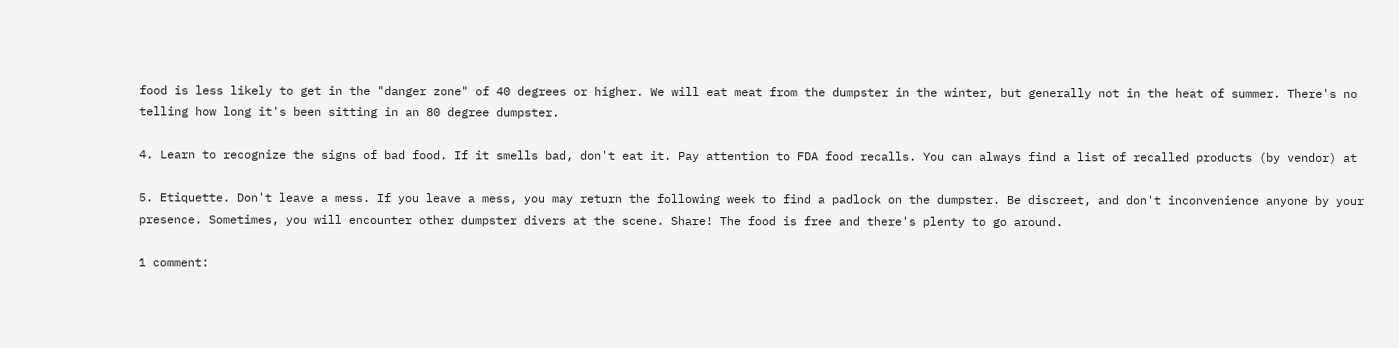food is less likely to get in the "danger zone" of 40 degrees or higher. We will eat meat from the dumpster in the winter, but generally not in the heat of summer. There's no telling how long it's been sitting in an 80 degree dumpster.

4. Learn to recognize the signs of bad food. If it smells bad, don't eat it. Pay attention to FDA food recalls. You can always find a list of recalled products (by vendor) at

5. Etiquette. Don't leave a mess. If you leave a mess, you may return the following week to find a padlock on the dumpster. Be discreet, and don't inconvenience anyone by your presence. Sometimes, you will encounter other dumpster divers at the scene. Share! The food is free and there's plenty to go around.

1 comment: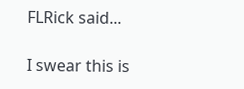FLRick said...

I swear this is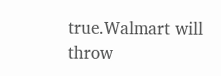true.Walmart will throw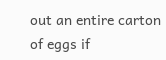out an entire carton of eggs if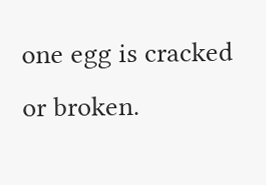one egg is cracked or broken.